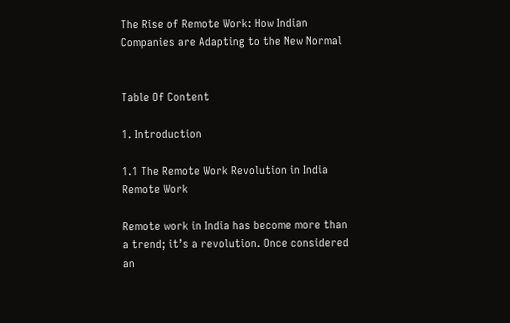The Rise of Remote Work: How Indian Companies are Adapting to the New Normal


Table Of Content

1. Introduction

1.1 The Remote Work Revolution in India
Remote Work

Remote work in India has become more than a trend; it’s a revolution. Once considered an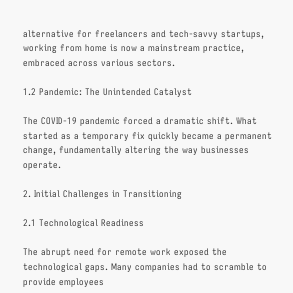alternative for freelancers and tech-savvy startups, working from home is now a mainstream practice, embraced across various sectors.

1.2 Pandemic: The Unintended Catalyst

The COVID-19 pandemic forced a dramatic shift. What started as a temporary fix quickly became a permanent change, fundamentally altering the way businesses operate.

2. Initial Challenges in Transitioning

2.1 Technological Readiness

The abrupt need for remote work exposed the technological gaps. Many companies had to scramble to provide employees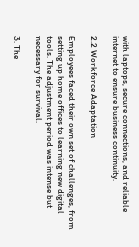with laptops, secure connections, and reliable internet to ensure business continuity.

2.2 Workforce Adaptation

Employees faced their own set of challenges, from setting up home offices to learning new digital tools. The adjustment period was intense but necessary for survival.

3. The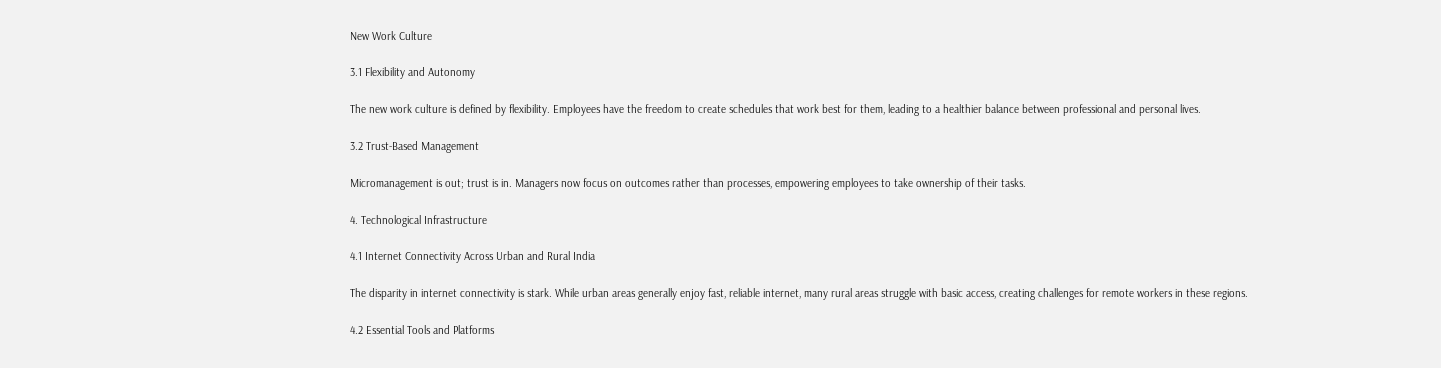New Work Culture

3.1 Flexibility and Autonomy

The new work culture is defined by flexibility. Employees have the freedom to create schedules that work best for them, leading to a healthier balance between professional and personal lives.

3.2 Trust-Based Management

Micromanagement is out; trust is in. Managers now focus on outcomes rather than processes, empowering employees to take ownership of their tasks.

4. Technological Infrastructure

4.1 Internet Connectivity Across Urban and Rural India

The disparity in internet connectivity is stark. While urban areas generally enjoy fast, reliable internet, many rural areas struggle with basic access, creating challenges for remote workers in these regions.

4.2 Essential Tools and Platforms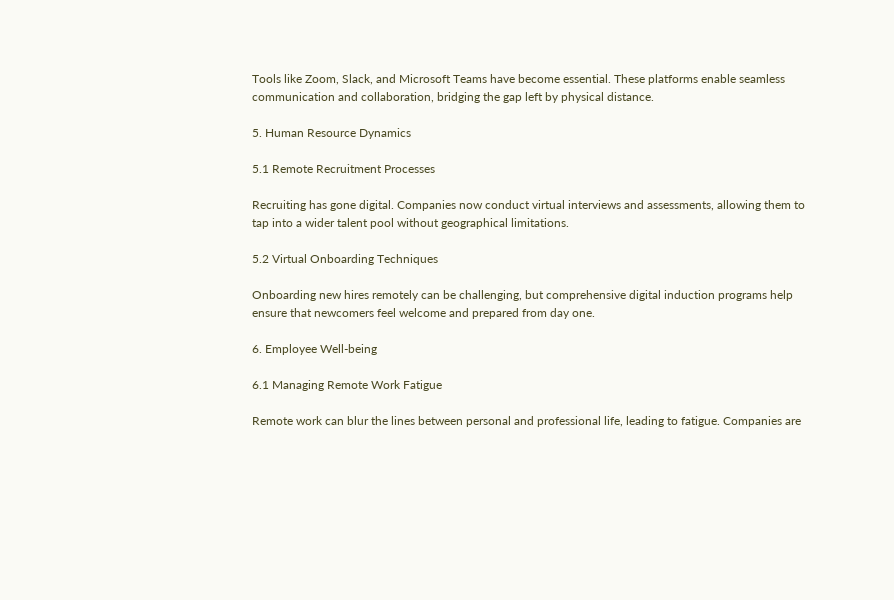Tools like Zoom, Slack, and Microsoft Teams have become essential. These platforms enable seamless communication and collaboration, bridging the gap left by physical distance.

5. Human Resource Dynamics

5.1 Remote Recruitment Processes

Recruiting has gone digital. Companies now conduct virtual interviews and assessments, allowing them to tap into a wider talent pool without geographical limitations.

5.2 Virtual Onboarding Techniques

Onboarding new hires remotely can be challenging, but comprehensive digital induction programs help ensure that newcomers feel welcome and prepared from day one.

6. Employee Well-being

6.1 Managing Remote Work Fatigue

Remote work can blur the lines between personal and professional life, leading to fatigue. Companies are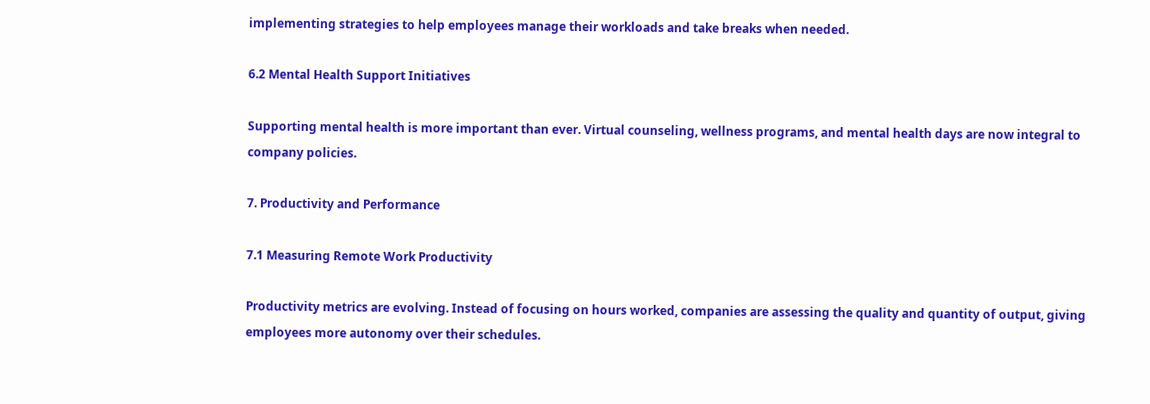implementing strategies to help employees manage their workloads and take breaks when needed.

6.2 Mental Health Support Initiatives

Supporting mental health is more important than ever. Virtual counseling, wellness programs, and mental health days are now integral to company policies.

7. Productivity and Performance

7.1 Measuring Remote Work Productivity

Productivity metrics are evolving. Instead of focusing on hours worked, companies are assessing the quality and quantity of output, giving employees more autonomy over their schedules.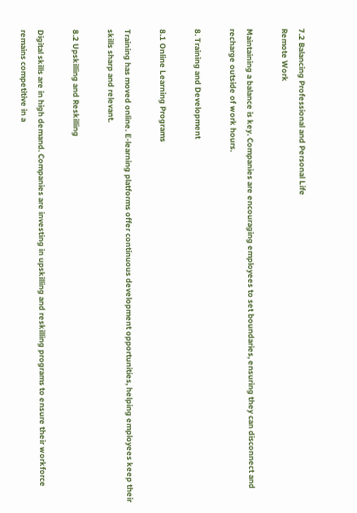7.2 Balancing Professional and Personal Life
Remote Work

Maintaining a balance is key. Companies are encouraging employees to set boundaries, ensuring they can disconnect and recharge outside of work hours.

8. Training and Development

8.1 Online Learning Programs

Training has moved online. E-learning platforms offer continuous development opportunities, helping employees keep their skills sharp and relevant.

8.2 Upskilling and Reskilling

Digital skills are in high demand. Companies are investing in upskilling and reskilling programs to ensure their workforce remains competitive in a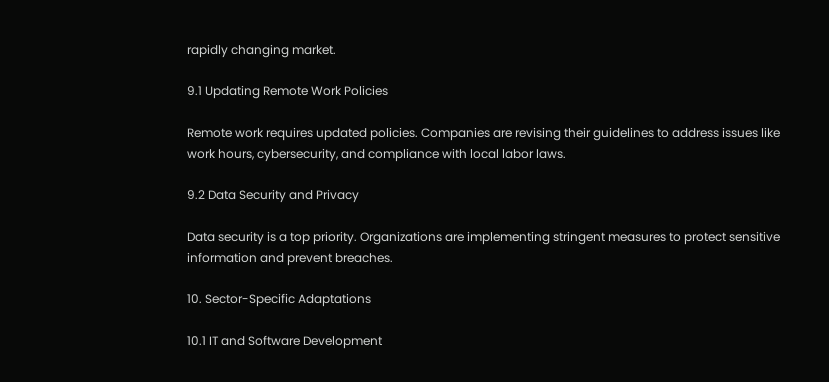rapidly changing market.

9.1 Updating Remote Work Policies

Remote work requires updated policies. Companies are revising their guidelines to address issues like work hours, cybersecurity, and compliance with local labor laws.

9.2 Data Security and Privacy

Data security is a top priority. Organizations are implementing stringent measures to protect sensitive information and prevent breaches.

10. Sector-Specific Adaptations

10.1 IT and Software Development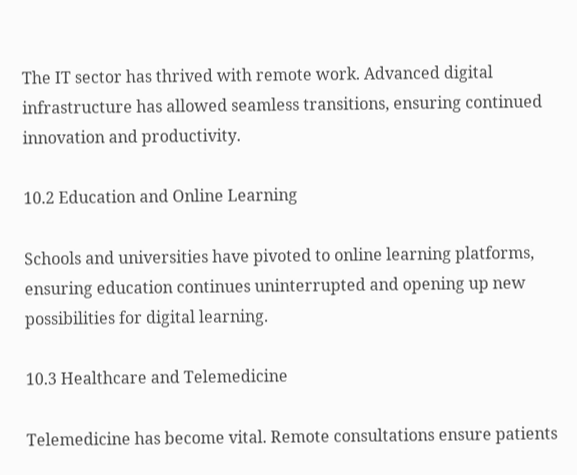The IT sector has thrived with remote work. Advanced digital infrastructure has allowed seamless transitions, ensuring continued innovation and productivity.

10.2 Education and Online Learning

Schools and universities have pivoted to online learning platforms, ensuring education continues uninterrupted and opening up new possibilities for digital learning.

10.3 Healthcare and Telemedicine

Telemedicine has become vital. Remote consultations ensure patients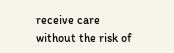receive care without the risk of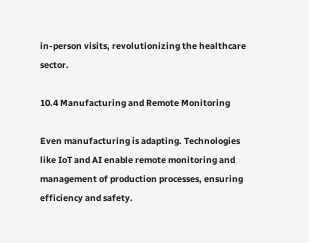in-person visits, revolutionizing the healthcare sector.

10.4 Manufacturing and Remote Monitoring

Even manufacturing is adapting. Technologies like IoT and AI enable remote monitoring and management of production processes, ensuring efficiency and safety.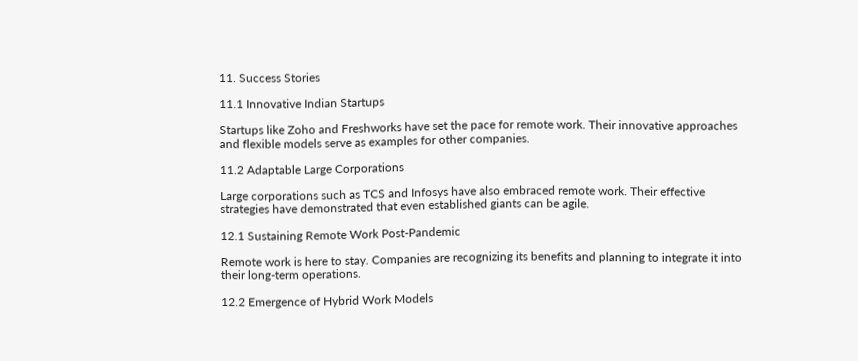11. Success Stories

11.1 Innovative Indian Startups

Startups like Zoho and Freshworks have set the pace for remote work. Their innovative approaches and flexible models serve as examples for other companies.

11.2 Adaptable Large Corporations

Large corporations such as TCS and Infosys have also embraced remote work. Their effective strategies have demonstrated that even established giants can be agile.

12.1 Sustaining Remote Work Post-Pandemic

Remote work is here to stay. Companies are recognizing its benefits and planning to integrate it into their long-term operations.

12.2 Emergence of Hybrid Work Models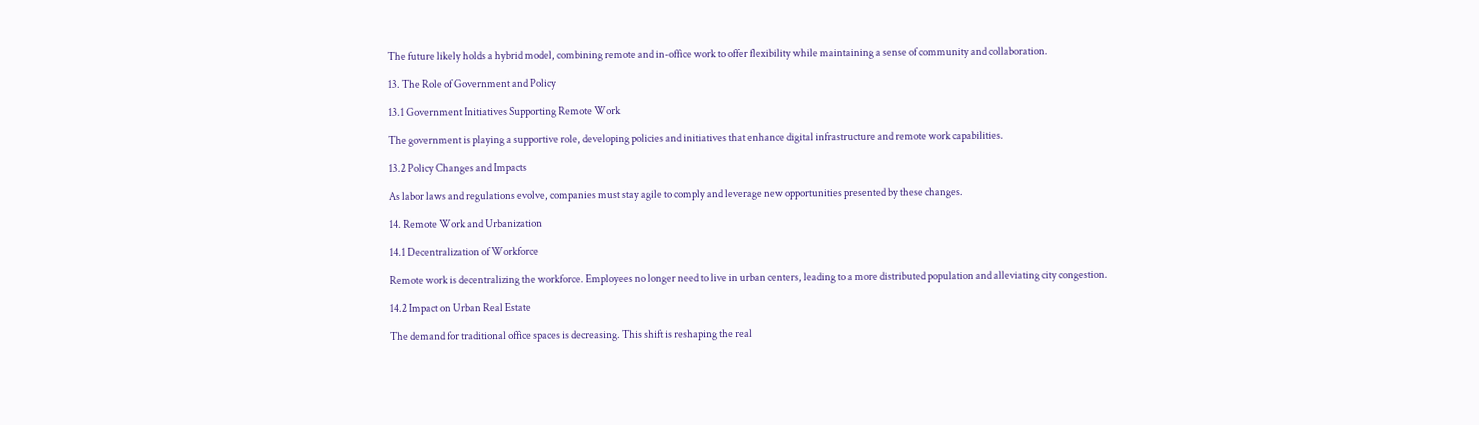The future likely holds a hybrid model, combining remote and in-office work to offer flexibility while maintaining a sense of community and collaboration.

13. The Role of Government and Policy

13.1 Government Initiatives Supporting Remote Work

The government is playing a supportive role, developing policies and initiatives that enhance digital infrastructure and remote work capabilities.

13.2 Policy Changes and Impacts

As labor laws and regulations evolve, companies must stay agile to comply and leverage new opportunities presented by these changes.

14. Remote Work and Urbanization

14.1 Decentralization of Workforce

Remote work is decentralizing the workforce. Employees no longer need to live in urban centers, leading to a more distributed population and alleviating city congestion.

14.2 Impact on Urban Real Estate

The demand for traditional office spaces is decreasing. This shift is reshaping the real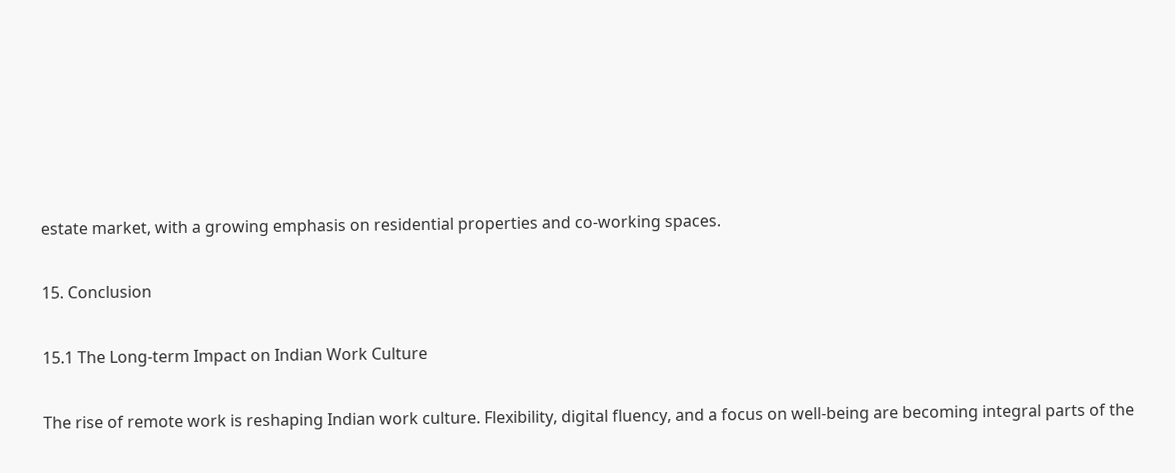estate market, with a growing emphasis on residential properties and co-working spaces.

15. Conclusion

15.1 The Long-term Impact on Indian Work Culture

The rise of remote work is reshaping Indian work culture. Flexibility, digital fluency, and a focus on well-being are becoming integral parts of the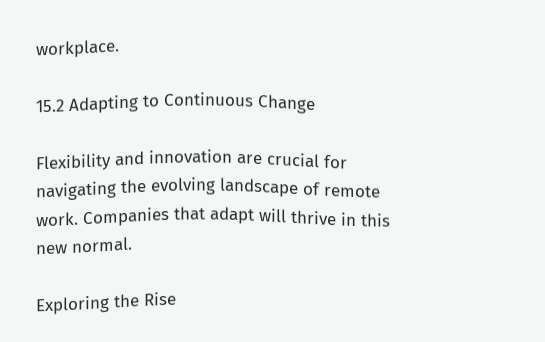workplace.

15.2 Adapting to Continuous Change

Flexibility and innovation are crucial for navigating the evolving landscape of remote work. Companies that adapt will thrive in this new normal.

Exploring the Rise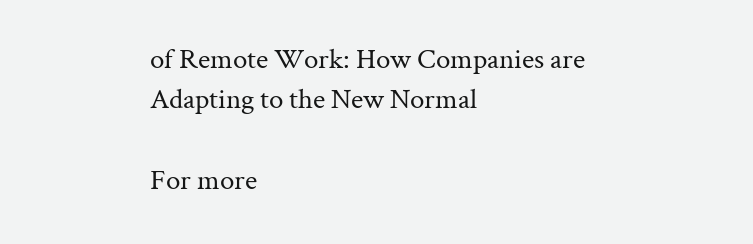of Remote Work: How Companies are Adapting to the New Normal

For more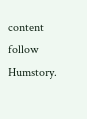content follow Humstory.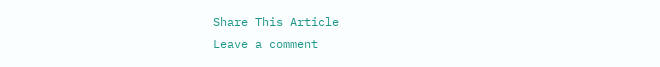Share This Article
Leave a comment